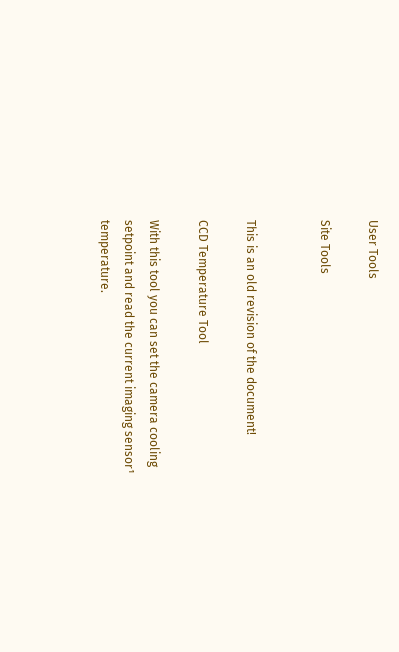User Tools

Site Tools


This is an old revision of the document!

CCD Temperature Tool

With this tool you can set the camera cooling setpoint and read the current imaging sensor¹ temperature.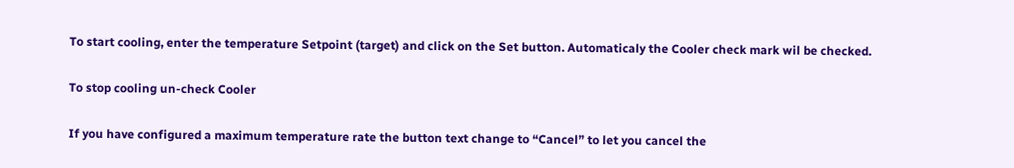To start cooling, enter the temperature Setpoint (target) and click on the Set button. Automaticaly the Cooler check mark wil be checked.

To stop cooling un-check Cooler

If you have configured a maximum temperature rate the button text change to “Cancel” to let you cancel the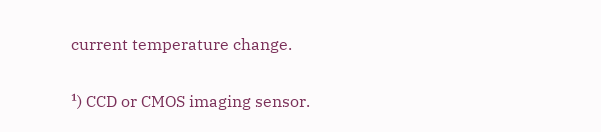current temperature change.

¹) CCD or CMOS imaging sensor.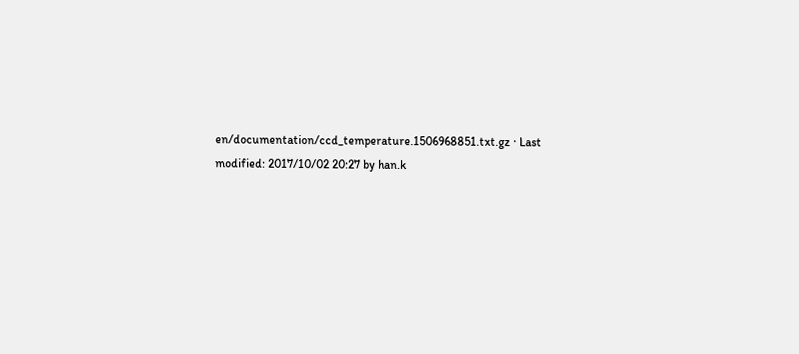en/documentation/ccd_temperature.1506968851.txt.gz · Last modified: 2017/10/02 20:27 by han.k